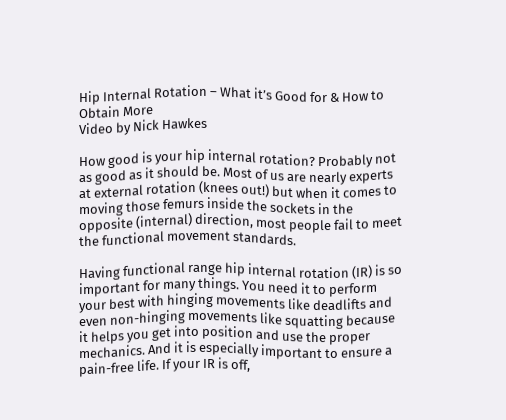Hip Internal Rotation – What it’s Good for & How to Obtain More
Video by Nick Hawkes

How good is your hip internal rotation? Probably not as good as it should be. Most of us are nearly experts at external rotation (knees out!) but when it comes to moving those femurs inside the sockets in the opposite (internal) direction, most people fail to meet the functional movement standards.

Having functional range hip internal rotation (IR) is so important for many things. You need it to perform your best with hinging movements like deadlifts and even non-hinging movements like squatting because it helps you get into position and use the proper mechanics. And it is especially important to ensure a pain-free life. If your IR is off,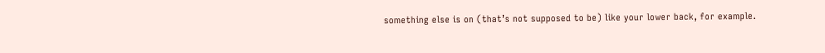something else is on (that’s not supposed to be) like your lower back, for example.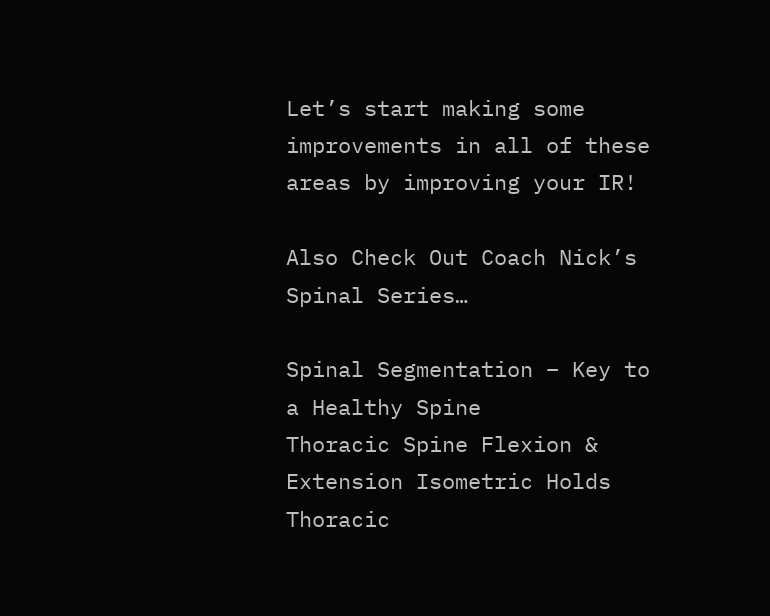Let’s start making some improvements in all of these areas by improving your IR!

Also Check Out Coach Nick’s Spinal Series…

Spinal Segmentation – Key to a Healthy Spine
Thoracic Spine Flexion & Extension Isometric Holds
Thoracic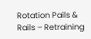Rotation Pails & Rails – Retraining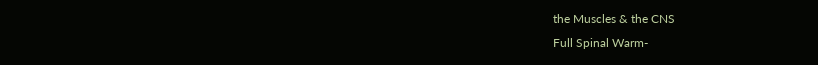the Muscles & the CNS
Full Spinal Warm-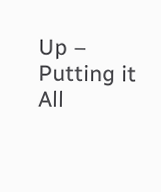Up – Putting it All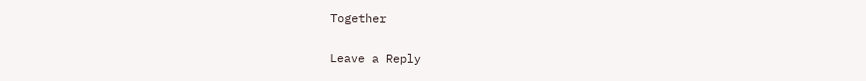Together

Leave a Reply